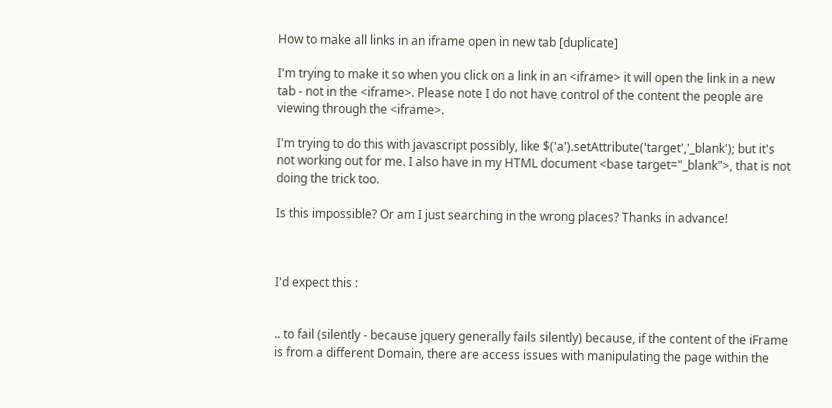How to make all links in an iframe open in new tab [duplicate]

I'm trying to make it so when you click on a link in an <iframe> it will open the link in a new tab - not in the <iframe>. Please note I do not have control of the content the people are viewing through the <iframe>.

I'm trying to do this with javascript possibly, like $('a').setAttribute('target','_blank'); but it's not working out for me. I also have in my HTML document <base target="_blank">, that is not doing the trick too.

Is this impossible? Or am I just searching in the wrong places? Thanks in advance!



I'd expect this :


.. to fail (silently - because jquery generally fails silently) because, if the content of the iFrame is from a different Domain, there are access issues with manipulating the page within the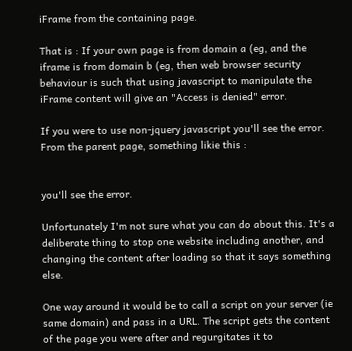iFrame from the containing page.

That is : If your own page is from domain a (eg, and the iframe is from domain b (eg, then web browser security behaviour is such that using javascript to manipulate the iFrame content will give an "Access is denied" error.

If you were to use non-jquery javascript you'll see the error. From the parent page, something likie this :


you'll see the error.

Unfortunately I'm not sure what you can do about this. It's a deliberate thing to stop one website including another, and changing the content after loading so that it says something else.

One way around it would be to call a script on your server (ie same domain) and pass in a URL. The script gets the content of the page you were after and regurgitates it to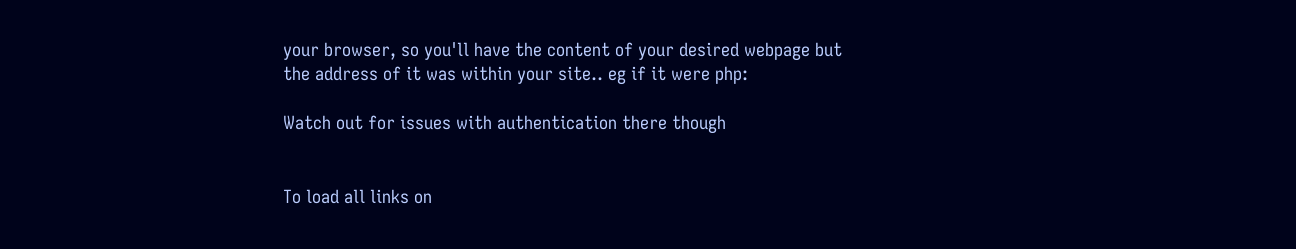your browser, so you'll have the content of your desired webpage but the address of it was within your site.. eg if it were php:

Watch out for issues with authentication there though


To load all links on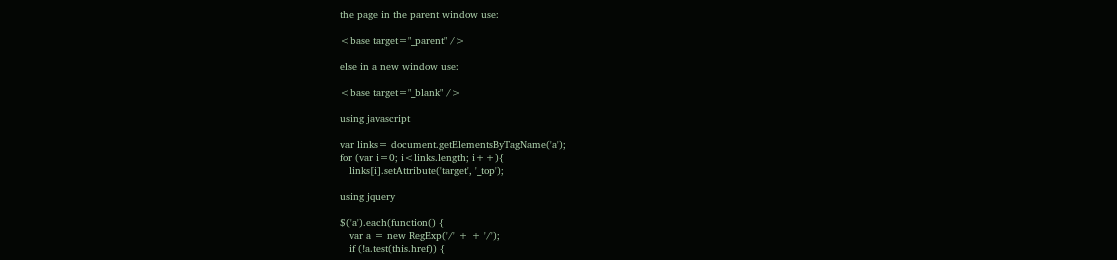the page in the parent window use:

<base target="_parent" />

else in a new window use:

<base target="_blank" />

using javascript

var links= document.getElementsByTagName('a');
for (var i=0; i<links.length; i++){
   links[i].setAttribute('target', '_top');

using jquery

$('a').each(function() {
   var a = new RegExp('/' + + '/');
   if (!a.test(this.href)) {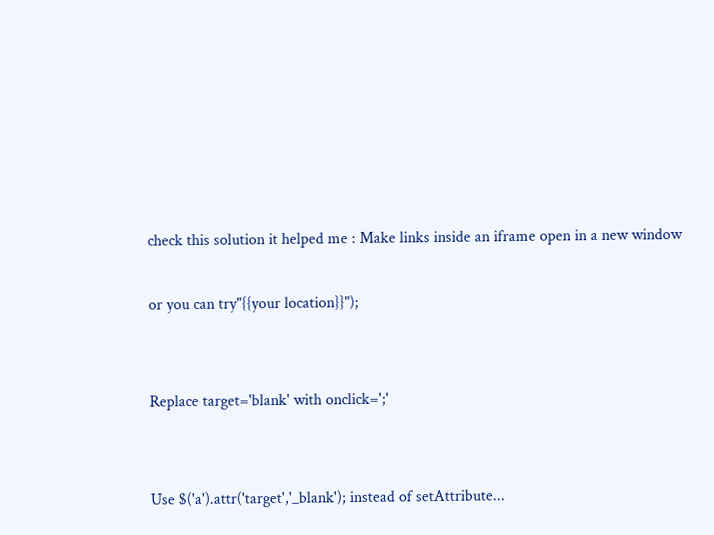check this solution it helped me : Make links inside an iframe open in a new window

or you can try"{{your location}}");


Replace target='blank' with onclick=';'


Use $('a').attr('target','_blank'); instead of setAttribute...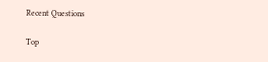Recent Questions

Top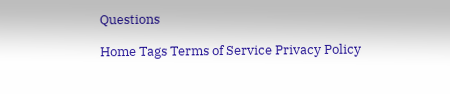Questions

Home Tags Terms of Service Privacy Policy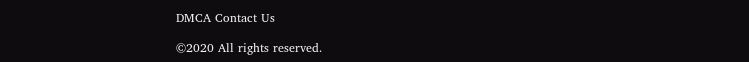DMCA Contact Us

©2020 All rights reserved.